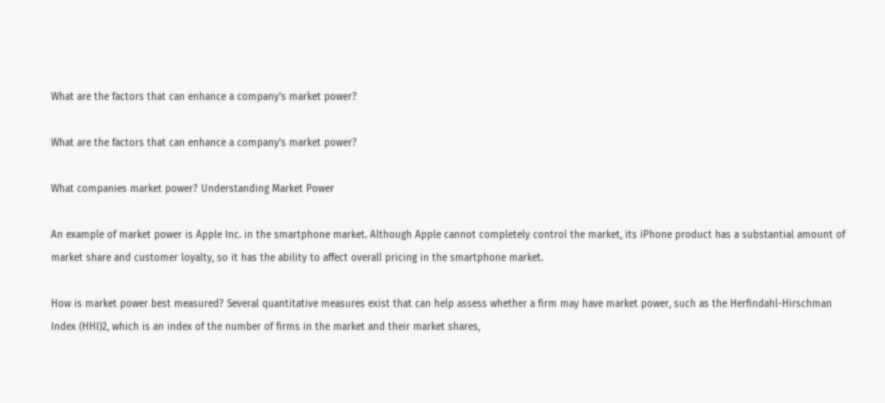What are the factors that can enhance a company’s market power?

What are the factors that can enhance a company’s market power?

What companies market power? Understanding Market Power

An example of market power is Apple Inc. in the smartphone market. Although Apple cannot completely control the market, its iPhone product has a substantial amount of market share and customer loyalty, so it has the ability to affect overall pricing in the smartphone market.

How is market power best measured? Several quantitative measures exist that can help assess whether a firm may have market power, such as the Herfindahl-Hirschman Index (HHI)2, which is an index of the number of firms in the market and their market shares,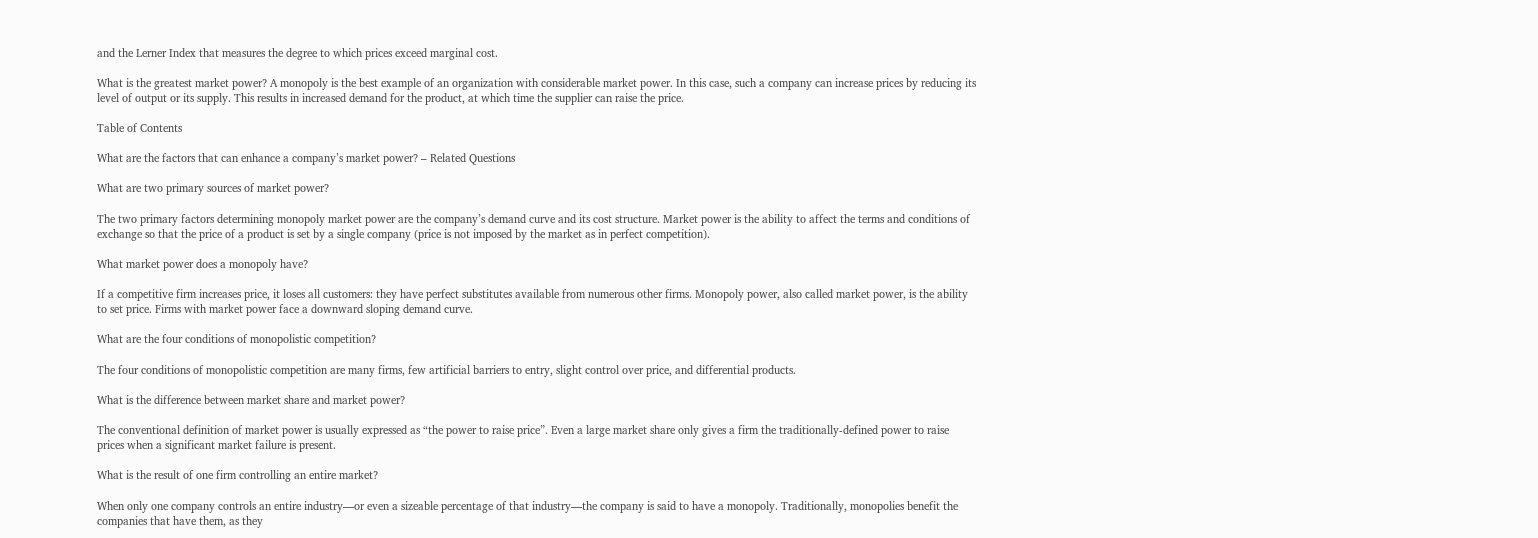and the Lerner Index that measures the degree to which prices exceed marginal cost.

What is the greatest market power? A monopoly is the best example of an organization with considerable market power. In this case, such a company can increase prices by reducing its level of output or its supply. This results in increased demand for the product, at which time the supplier can raise the price.

Table of Contents

What are the factors that can enhance a company’s market power? – Related Questions

What are two primary sources of market power?

The two primary factors determining monopoly market power are the company’s demand curve and its cost structure. Market power is the ability to affect the terms and conditions of exchange so that the price of a product is set by a single company (price is not imposed by the market as in perfect competition).

What market power does a monopoly have?

If a competitive firm increases price, it loses all customers: they have perfect substitutes available from numerous other firms. Monopoly power, also called market power, is the ability to set price. Firms with market power face a downward sloping demand curve.

What are the four conditions of monopolistic competition?

The four conditions of monopolistic competition are many firms, few artificial barriers to entry, slight control over price, and differential products.

What is the difference between market share and market power?

The conventional definition of market power is usually expressed as “the power to raise price”. Even a large market share only gives a firm the traditionally-defined power to raise prices when a significant market failure is present.

What is the result of one firm controlling an entire market?

When only one company controls an entire industry—or even a sizeable percentage of that industry—the company is said to have a monopoly. Traditionally, monopolies benefit the companies that have them, as they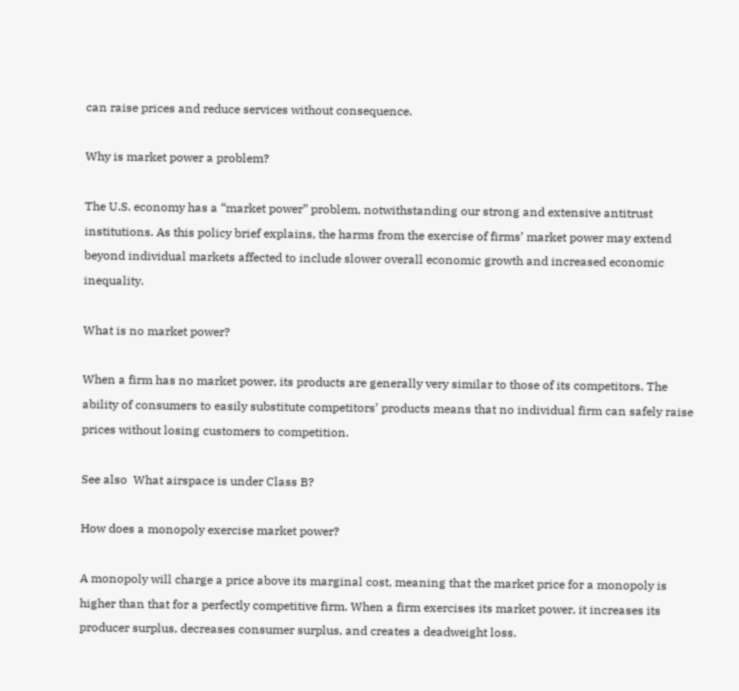can raise prices and reduce services without consequence.

Why is market power a problem?

The U.S. economy has a “market power” problem, notwithstanding our strong and extensive antitrust institutions. As this policy brief explains, the harms from the exercise of firms’ market power may extend beyond individual markets affected to include slower overall economic growth and increased economic inequality.

What is no market power?

When a firm has no market power, its products are generally very similar to those of its competitors. The ability of consumers to easily substitute competitors’ products means that no individual firm can safely raise prices without losing customers to competition.

See also  What airspace is under Class B?

How does a monopoly exercise market power?

A monopoly will charge a price above its marginal cost, meaning that the market price for a monopoly is higher than that for a perfectly competitive firm. When a firm exercises its market power, it increases its producer surplus, decreases consumer surplus, and creates a deadweight loss.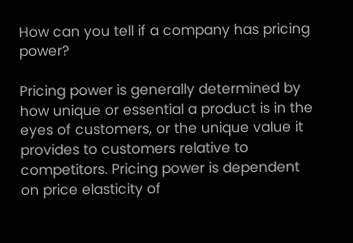How can you tell if a company has pricing power?

Pricing power is generally determined by how unique or essential a product is in the eyes of customers, or the unique value it provides to customers relative to competitors. Pricing power is dependent on price elasticity of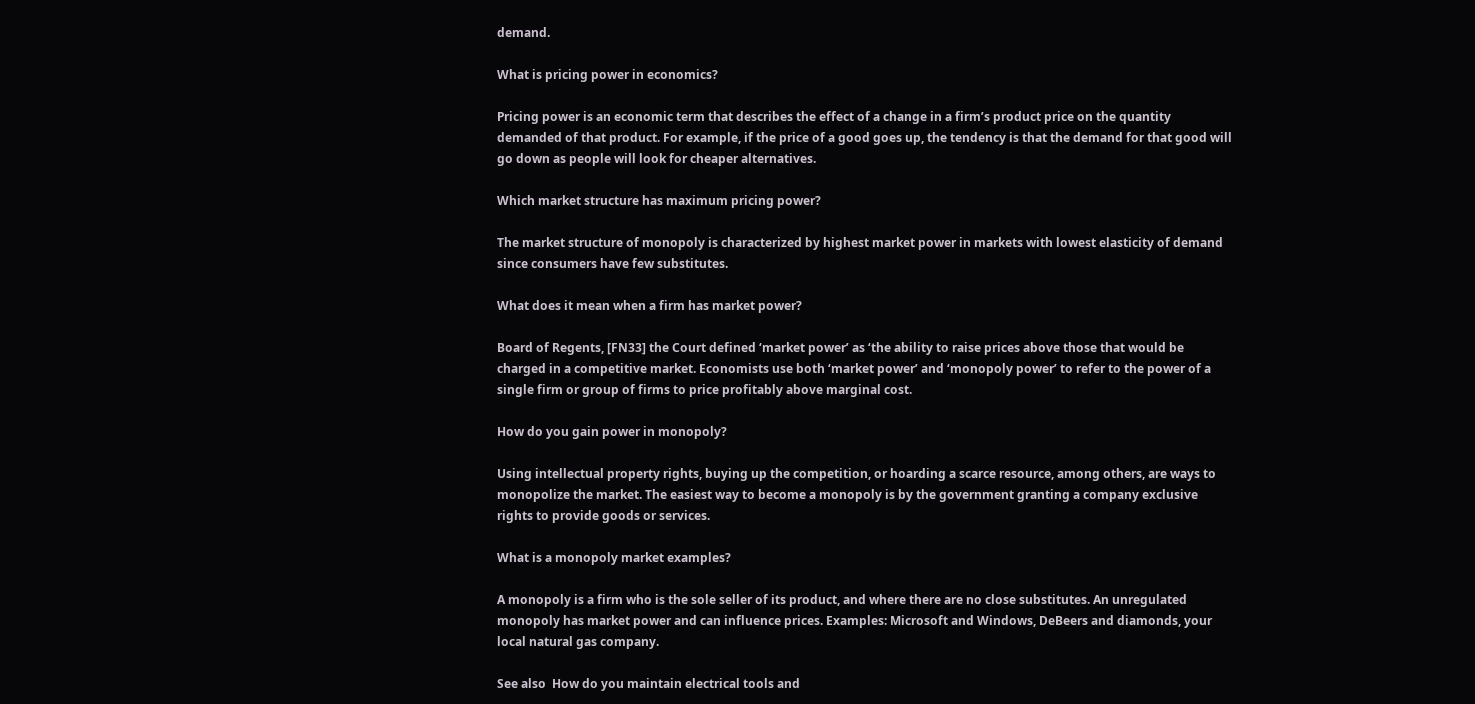demand.

What is pricing power in economics?

Pricing power is an economic term that describes the effect of a change in a firm’s product price on the quantity demanded of that product. For example, if the price of a good goes up, the tendency is that the demand for that good will go down as people will look for cheaper alternatives.

Which market structure has maximum pricing power?

The market structure of monopoly is characterized by highest market power in markets with lowest elasticity of demand since consumers have few substitutes.

What does it mean when a firm has market power?

Board of Regents, [FN33] the Court defined ‘market power’ as ‘the ability to raise prices above those that would be charged in a competitive market. Economists use both ‘market power’ and ‘monopoly power’ to refer to the power of a single firm or group of firms to price profitably above marginal cost.

How do you gain power in monopoly?

Using intellectual property rights, buying up the competition, or hoarding a scarce resource, among others, are ways to monopolize the market. The easiest way to become a monopoly is by the government granting a company exclusive rights to provide goods or services.

What is a monopoly market examples?

A monopoly is a firm who is the sole seller of its product, and where there are no close substitutes. An unregulated monopoly has market power and can influence prices. Examples: Microsoft and Windows, DeBeers and diamonds, your local natural gas company.

See also  How do you maintain electrical tools and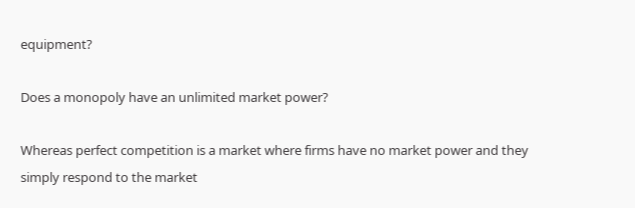equipment?

Does a monopoly have an unlimited market power?

Whereas perfect competition is a market where firms have no market power and they simply respond to the market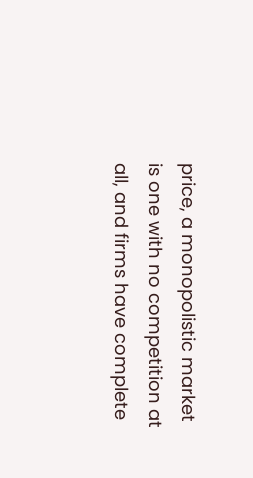price, a monopolistic market is one with no competition at all, and firms have complete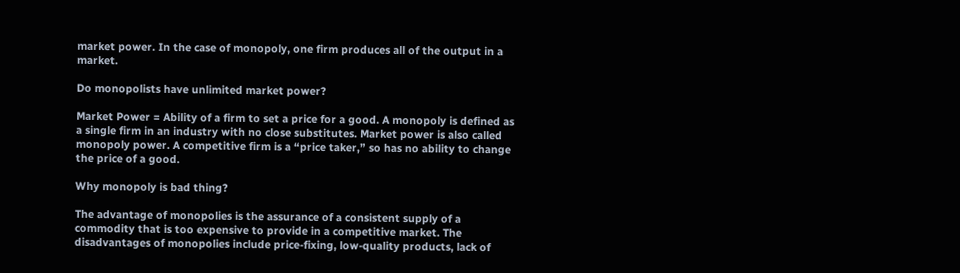market power. In the case of monopoly, one firm produces all of the output in a market.

Do monopolists have unlimited market power?

Market Power = Ability of a firm to set a price for a good. A monopoly is defined as a single firm in an industry with no close substitutes. Market power is also called monopoly power. A competitive firm is a “price taker,” so has no ability to change the price of a good.

Why monopoly is bad thing?

The advantage of monopolies is the assurance of a consistent supply of a commodity that is too expensive to provide in a competitive market. The disadvantages of monopolies include price-fixing, low-quality products, lack of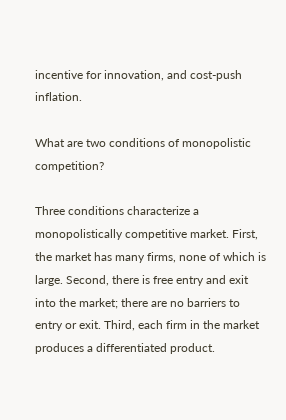incentive for innovation, and cost-push inflation.

What are two conditions of monopolistic competition?

Three conditions characterize a monopolistically competitive market. First, the market has many firms, none of which is large. Second, there is free entry and exit into the market; there are no barriers to entry or exit. Third, each firm in the market produces a differentiated product.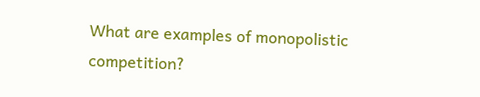What are examples of monopolistic competition?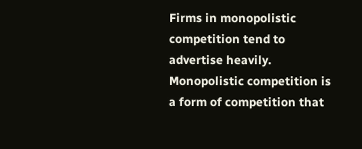Firms in monopolistic competition tend to advertise heavily. Monopolistic competition is a form of competition that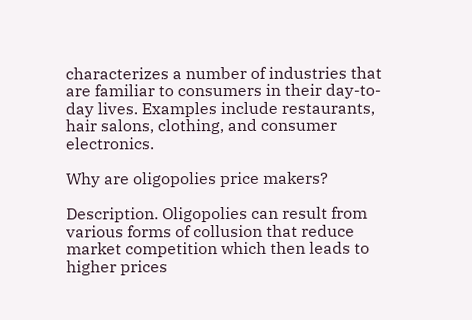characterizes a number of industries that are familiar to consumers in their day-to-day lives. Examples include restaurants, hair salons, clothing, and consumer electronics.

Why are oligopolies price makers?

Description. Oligopolies can result from various forms of collusion that reduce market competition which then leads to higher prices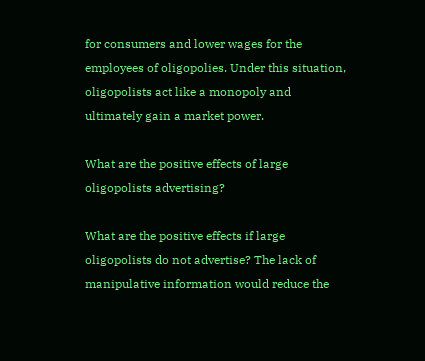for consumers and lower wages for the employees of oligopolies. Under this situation, oligopolists act like a monopoly and ultimately gain a market power.

What are the positive effects of large oligopolists advertising?

What are the positive effects if large oligopolists do not advertise? The lack of manipulative information would reduce the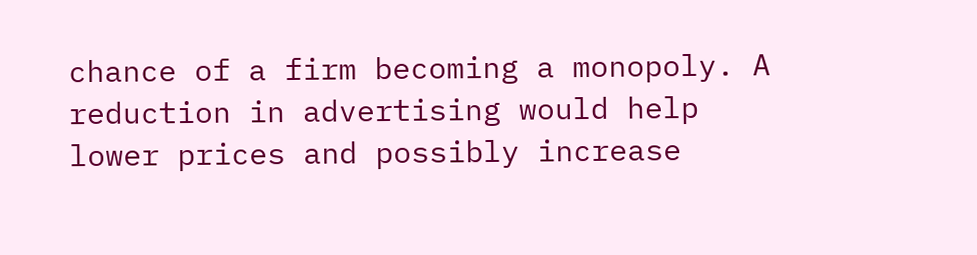chance of a firm becoming a monopoly. A reduction in advertising would help lower prices and possibly increase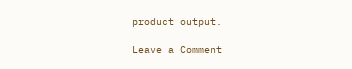product output.

Leave a Comment